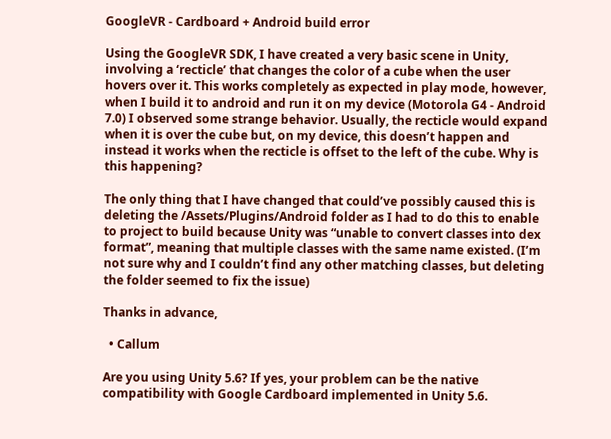GoogleVR - Cardboard + Android build error

Using the GoogleVR SDK, I have created a very basic scene in Unity, involving a ‘recticle’ that changes the color of a cube when the user hovers over it. This works completely as expected in play mode, however, when I build it to android and run it on my device (Motorola G4 - Android 7.0) I observed some strange behavior. Usually, the recticle would expand when it is over the cube but, on my device, this doesn’t happen and instead it works when the recticle is offset to the left of the cube. Why is this happening?

The only thing that I have changed that could’ve possibly caused this is deleting the /Assets/Plugins/Android folder as I had to do this to enable to project to build because Unity was “unable to convert classes into dex format”, meaning that multiple classes with the same name existed. (I’m not sure why and I couldn’t find any other matching classes, but deleting the folder seemed to fix the issue)

Thanks in advance,

  • Callum

Are you using Unity 5.6? If yes, your problem can be the native compatibility with Google Cardboard implemented in Unity 5.6.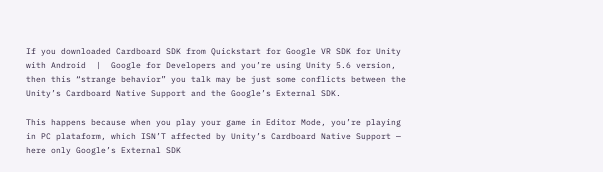If you downloaded Cardboard SDK from Quickstart for Google VR SDK for Unity with Android  |  Google for Developers and you’re using Unity 5.6 version, then this “strange behavior” you talk may be just some conflicts between the Unity’s Cardboard Native Support and the Google’s External SDK.

This happens because when you play your game in Editor Mode, you’re playing in PC plataform, which ISN’T affected by Unity’s Cardboard Native Support — here only Google’s External SDK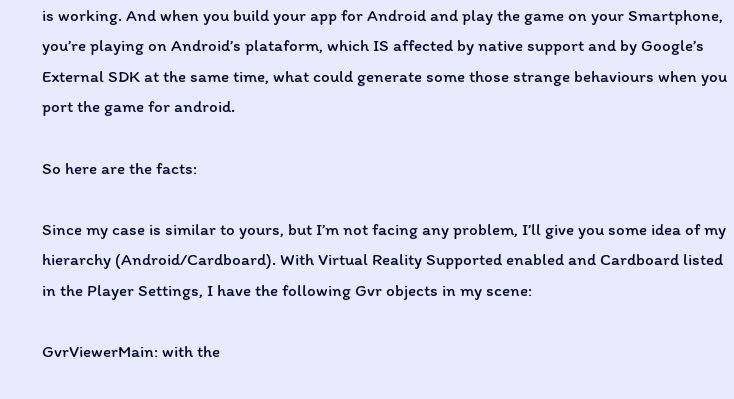is working. And when you build your app for Android and play the game on your Smartphone, you’re playing on Android’s plataform, which IS affected by native support and by Google’s External SDK at the same time, what could generate some those strange behaviours when you port the game for android.

So here are the facts:

Since my case is similar to yours, but I’m not facing any problem, I’ll give you some idea of my hierarchy (Android/Cardboard). With Virtual Reality Supported enabled and Cardboard listed in the Player Settings, I have the following Gvr objects in my scene:

GvrViewerMain: with the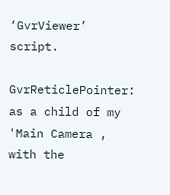‘GvrViewer’ script.

GvrReticlePointer: as a child of my 'Main Camera , with the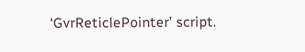‘GvrReticlePointer’ script.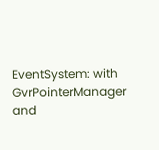EventSystem: with GvrPointerManager and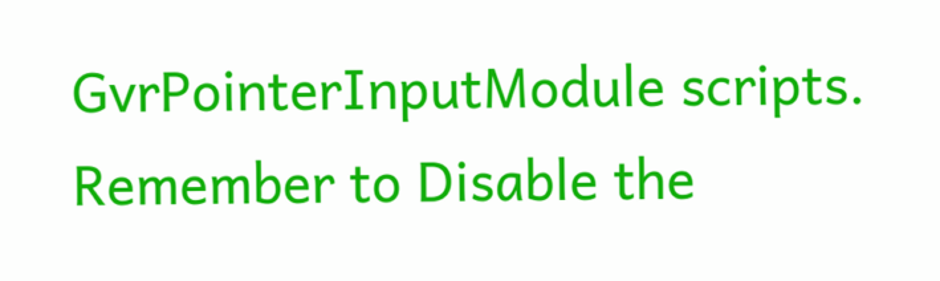GvrPointerInputModule scripts. Remember to Disable the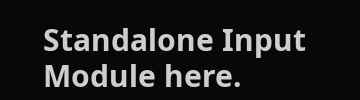Standalone Input Module here.